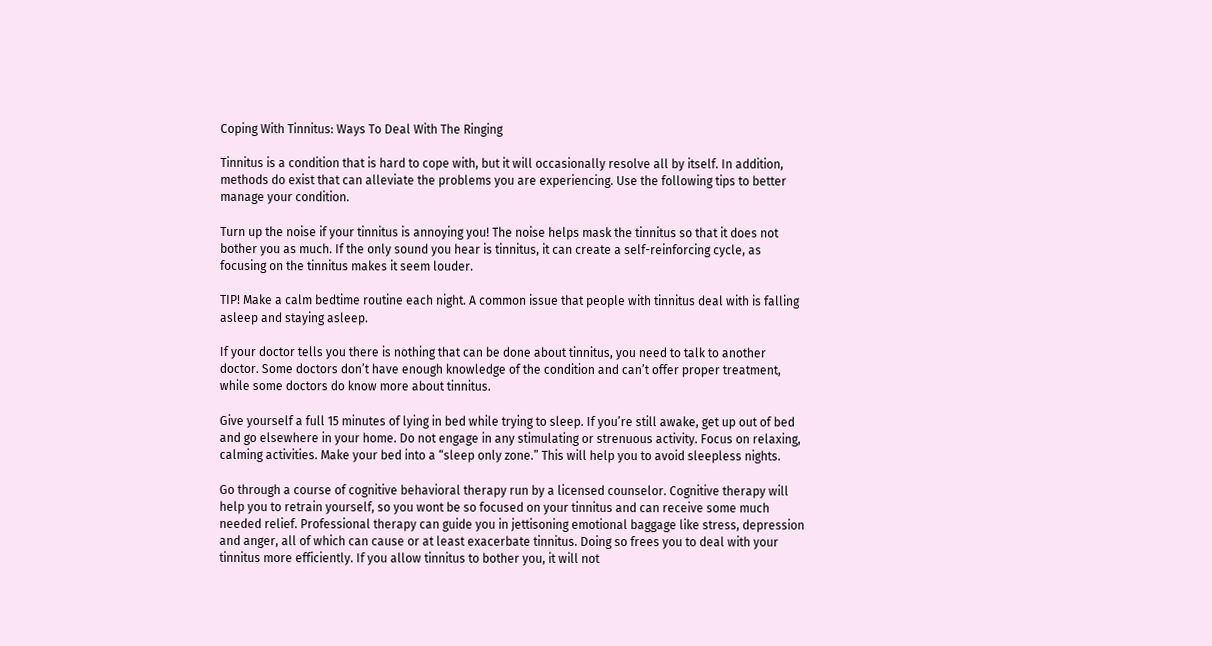Coping With Tinnitus: Ways To Deal With The Ringing

Tinnitus is a condition that is hard to cope with, but it will occasionally resolve all by itself. In addition, methods do exist that can alleviate the problems you are experiencing. Use the following tips to better manage your condition.

Turn up the noise if your tinnitus is annoying you! The noise helps mask the tinnitus so that it does not bother you as much. If the only sound you hear is tinnitus, it can create a self-reinforcing cycle, as focusing on the tinnitus makes it seem louder.

TIP! Make a calm bedtime routine each night. A common issue that people with tinnitus deal with is falling asleep and staying asleep.

If your doctor tells you there is nothing that can be done about tinnitus, you need to talk to another doctor. Some doctors don’t have enough knowledge of the condition and can’t offer proper treatment, while some doctors do know more about tinnitus.

Give yourself a full 15 minutes of lying in bed while trying to sleep. If you’re still awake, get up out of bed and go elsewhere in your home. Do not engage in any stimulating or strenuous activity. Focus on relaxing, calming activities. Make your bed into a “sleep only zone.” This will help you to avoid sleepless nights.

Go through a course of cognitive behavioral therapy run by a licensed counselor. Cognitive therapy will help you to retrain yourself, so you wont be so focused on your tinnitus and can receive some much needed relief. Professional therapy can guide you in jettisoning emotional baggage like stress, depression and anger, all of which can cause or at least exacerbate tinnitus. Doing so frees you to deal with your tinnitus more efficiently. If you allow tinnitus to bother you, it will not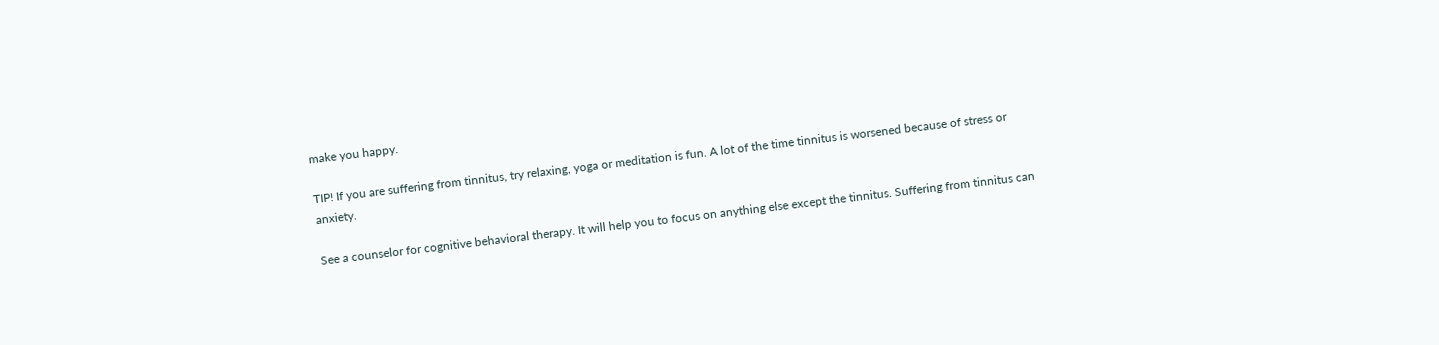make you happy.

TIP! If you are suffering from tinnitus, try relaxing, yoga or meditation is fun. A lot of the time tinnitus is worsened because of stress or anxiety.

See a counselor for cognitive behavioral therapy. It will help you to focus on anything else except the tinnitus. Suffering from tinnitus can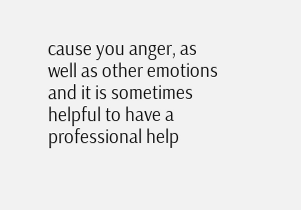cause you anger, as well as other emotions and it is sometimes helpful to have a professional help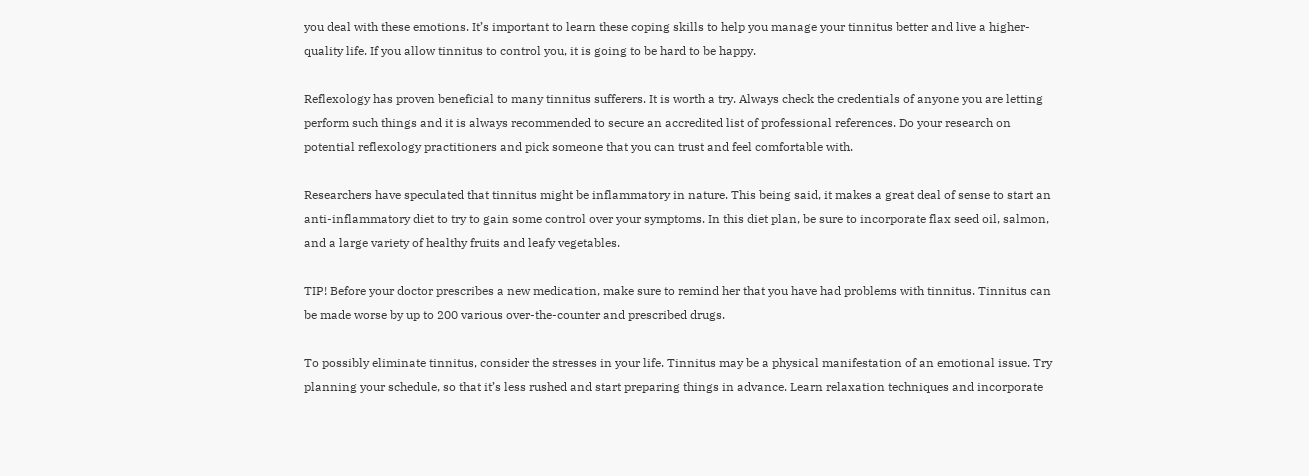you deal with these emotions. It’s important to learn these coping skills to help you manage your tinnitus better and live a higher-quality life. If you allow tinnitus to control you, it is going to be hard to be happy.

Reflexology has proven beneficial to many tinnitus sufferers. It is worth a try. Always check the credentials of anyone you are letting perform such things and it is always recommended to secure an accredited list of professional references. Do your research on potential reflexology practitioners and pick someone that you can trust and feel comfortable with.

Researchers have speculated that tinnitus might be inflammatory in nature. This being said, it makes a great deal of sense to start an anti-inflammatory diet to try to gain some control over your symptoms. In this diet plan, be sure to incorporate flax seed oil, salmon, and a large variety of healthy fruits and leafy vegetables.

TIP! Before your doctor prescribes a new medication, make sure to remind her that you have had problems with tinnitus. Tinnitus can be made worse by up to 200 various over-the-counter and prescribed drugs.

To possibly eliminate tinnitus, consider the stresses in your life. Tinnitus may be a physical manifestation of an emotional issue. Try planning your schedule, so that it’s less rushed and start preparing things in advance. Learn relaxation techniques and incorporate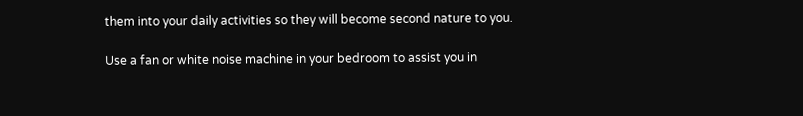them into your daily activities so they will become second nature to you.

Use a fan or white noise machine in your bedroom to assist you in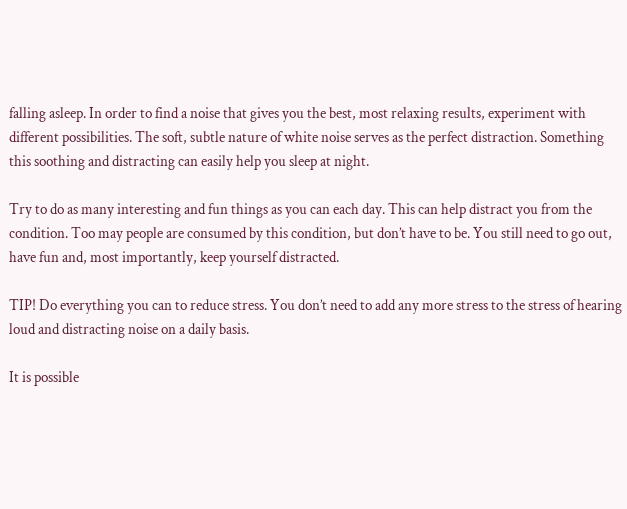falling asleep. In order to find a noise that gives you the best, most relaxing results, experiment with different possibilities. The soft, subtle nature of white noise serves as the perfect distraction. Something this soothing and distracting can easily help you sleep at night.

Try to do as many interesting and fun things as you can each day. This can help distract you from the condition. Too may people are consumed by this condition, but don’t have to be. You still need to go out, have fun and, most importantly, keep yourself distracted.

TIP! Do everything you can to reduce stress. You don’t need to add any more stress to the stress of hearing loud and distracting noise on a daily basis.

It is possible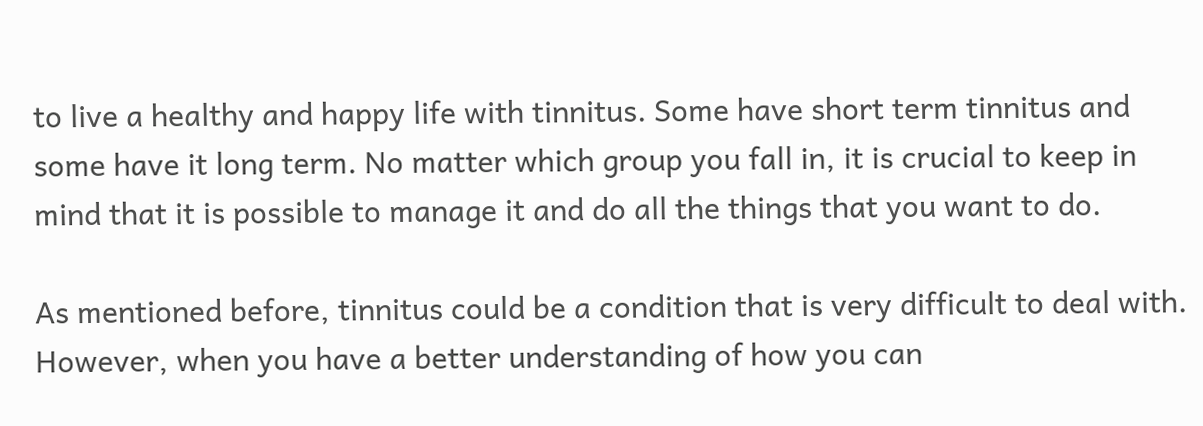to live a healthy and happy life with tinnitus. Some have short term tinnitus and some have it long term. No matter which group you fall in, it is crucial to keep in mind that it is possible to manage it and do all the things that you want to do.

As mentioned before, tinnitus could be a condition that is very difficult to deal with. However, when you have a better understanding of how you can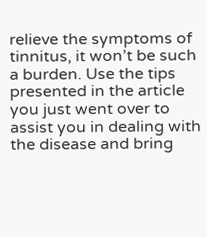relieve the symptoms of tinnitus, it won’t be such a burden. Use the tips presented in the article you just went over to assist you in dealing with the disease and bring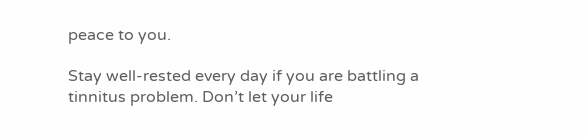peace to you.

Stay well-rested every day if you are battling a tinnitus problem. Don’t let your life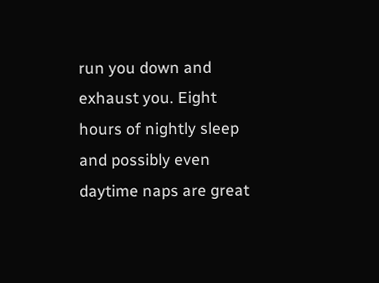run you down and exhaust you. Eight hours of nightly sleep and possibly even daytime naps are great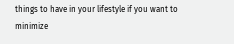things to have in your lifestyle if you want to minimize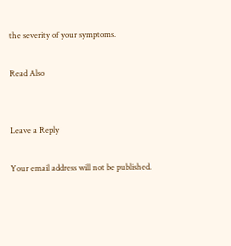the severity of your symptoms.

Read Also


Leave a Reply

Your email address will not be published.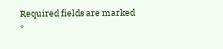Required fields are marked *